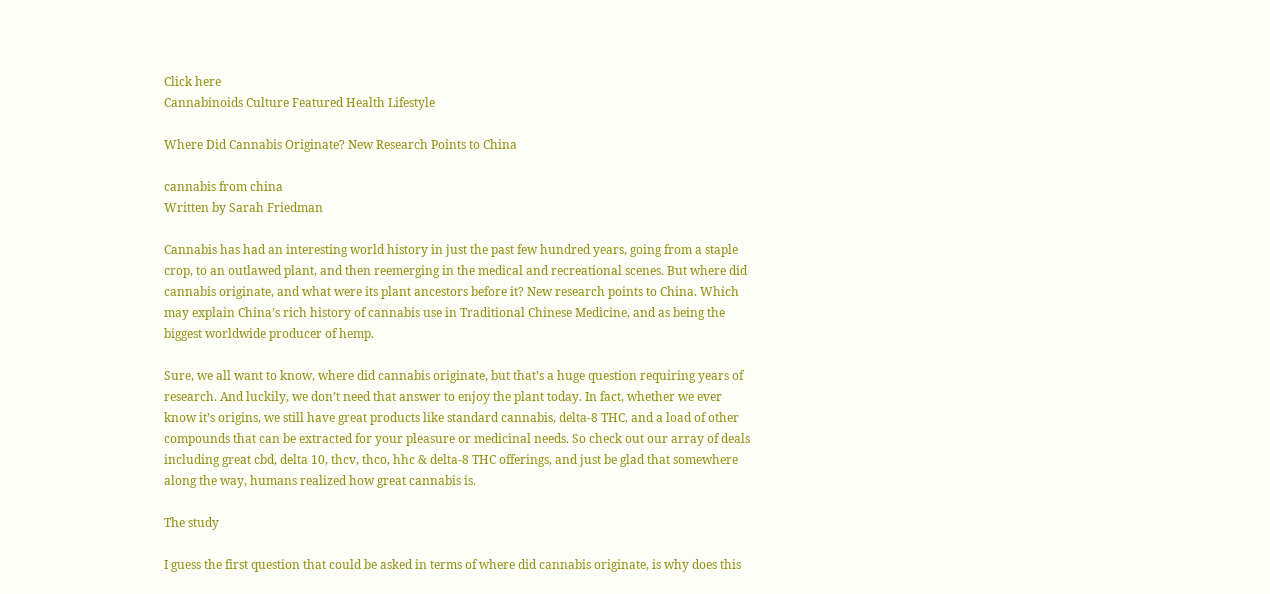Click here
Cannabinoids Culture Featured Health Lifestyle

Where Did Cannabis Originate? New Research Points to China

cannabis from china
Written by Sarah Friedman

Cannabis has had an interesting world history in just the past few hundred years, going from a staple crop, to an outlawed plant, and then reemerging in the medical and recreational scenes. But where did cannabis originate, and what were its plant ancestors before it? New research points to China. Which may explain China’s rich history of cannabis use in Traditional Chinese Medicine, and as being the biggest worldwide producer of hemp.

Sure, we all want to know, where did cannabis originate, but that’s a huge question requiring years of research. And luckily, we don’t need that answer to enjoy the plant today. In fact, whether we ever know it’s origins, we still have great products like standard cannabis, delta-8 THC, and a load of other compounds that can be extracted for your pleasure or medicinal needs. So check out our array of deals including great cbd, delta 10, thcv, thco, hhc & delta-8 THC offerings, and just be glad that somewhere along the way, humans realized how great cannabis is.

The study

I guess the first question that could be asked in terms of where did cannabis originate, is why does this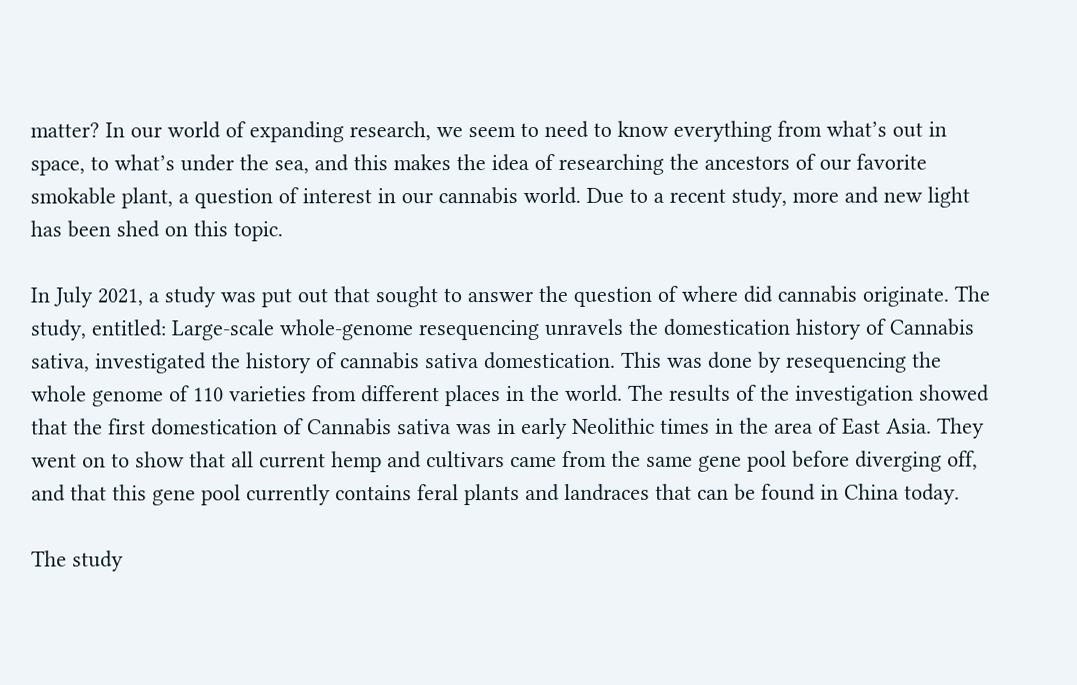matter? In our world of expanding research, we seem to need to know everything from what’s out in space, to what’s under the sea, and this makes the idea of researching the ancestors of our favorite smokable plant, a question of interest in our cannabis world. Due to a recent study, more and new light has been shed on this topic.

In July 2021, a study was put out that sought to answer the question of where did cannabis originate. The study, entitled: Large-scale whole-genome resequencing unravels the domestication history of Cannabis sativa, investigated the history of cannabis sativa domestication. This was done by resequencing the whole genome of 110 varieties from different places in the world. The results of the investigation showed that the first domestication of Cannabis sativa was in early Neolithic times in the area of East Asia. They went on to show that all current hemp and cultivars came from the same gene pool before diverging off, and that this gene pool currently contains feral plants and landraces that can be found in China today.

The study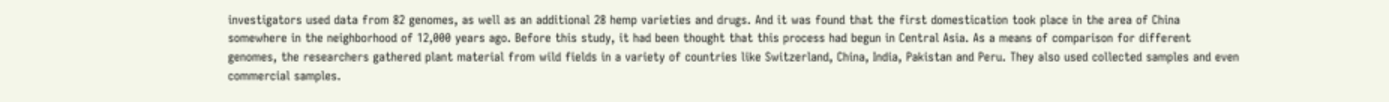investigators used data from 82 genomes, as well as an additional 28 hemp varieties and drugs. And it was found that the first domestication took place in the area of China somewhere in the neighborhood of 12,000 years ago. Before this study, it had been thought that this process had begun in Central Asia. As a means of comparison for different genomes, the researchers gathered plant material from wild fields in a variety of countries like Switzerland, China, India, Pakistan and Peru. They also used collected samples and even commercial samples.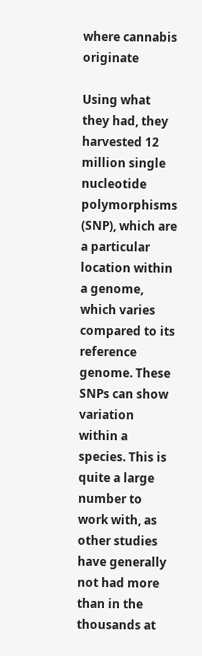where cannabis originate

Using what they had, they harvested 12 million single nucleotide polymorphisms (SNP), which are a particular location within a genome, which varies compared to its reference genome. These SNPs can show variation within a species. This is quite a large number to work with, as other studies have generally not had more than in the thousands at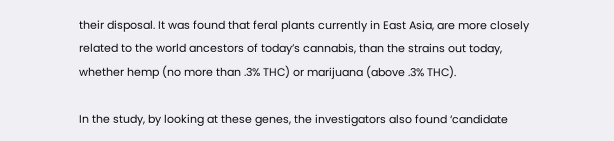their disposal. It was found that feral plants currently in East Asia, are more closely related to the world ancestors of today’s cannabis, than the strains out today, whether hemp (no more than .3% THC) or marijuana (above .3% THC).

In the study, by looking at these genes, the investigators also found ‘candidate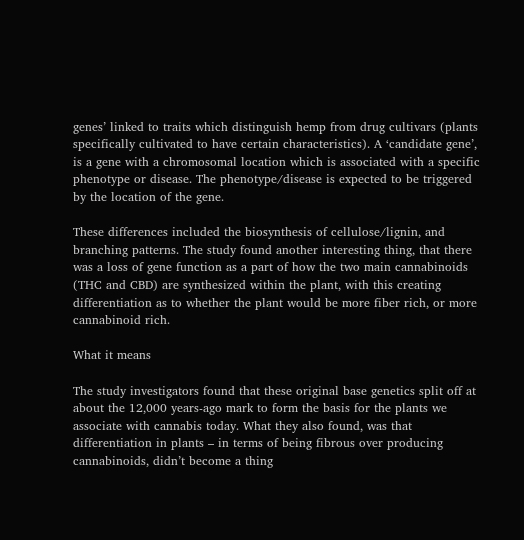genes’ linked to traits which distinguish hemp from drug cultivars (plants specifically cultivated to have certain characteristics). A ‘candidate gene’, is a gene with a chromosomal location which is associated with a specific phenotype or disease. The phenotype/disease is expected to be triggered by the location of the gene.

These differences included the biosynthesis of cellulose/lignin, and branching patterns. The study found another interesting thing, that there was a loss of gene function as a part of how the two main cannabinoids (THC and CBD) are synthesized within the plant, with this creating differentiation as to whether the plant would be more fiber rich, or more cannabinoid rich.

What it means

The study investigators found that these original base genetics split off at about the 12,000 years-ago mark to form the basis for the plants we associate with cannabis today. What they also found, was that differentiation in plants – in terms of being fibrous over producing cannabinoids, didn’t become a thing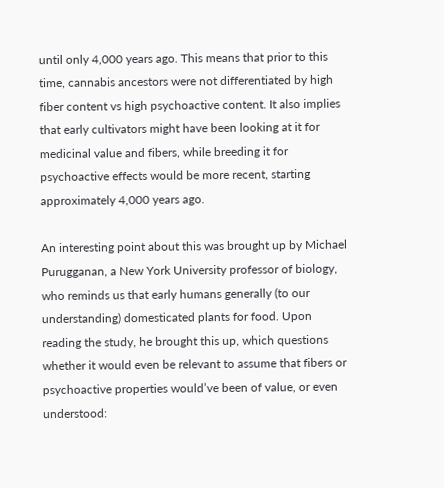until only 4,000 years ago. This means that prior to this time, cannabis ancestors were not differentiated by high fiber content vs high psychoactive content. It also implies that early cultivators might have been looking at it for medicinal value and fibers, while breeding it for psychoactive effects would be more recent, starting approximately 4,000 years ago.

An interesting point about this was brought up by Michael Purugganan, a New York University professor of biology, who reminds us that early humans generally (to our understanding) domesticated plants for food. Upon reading the study, he brought this up, which questions whether it would even be relevant to assume that fibers or psychoactive properties would’ve been of value, or even understood: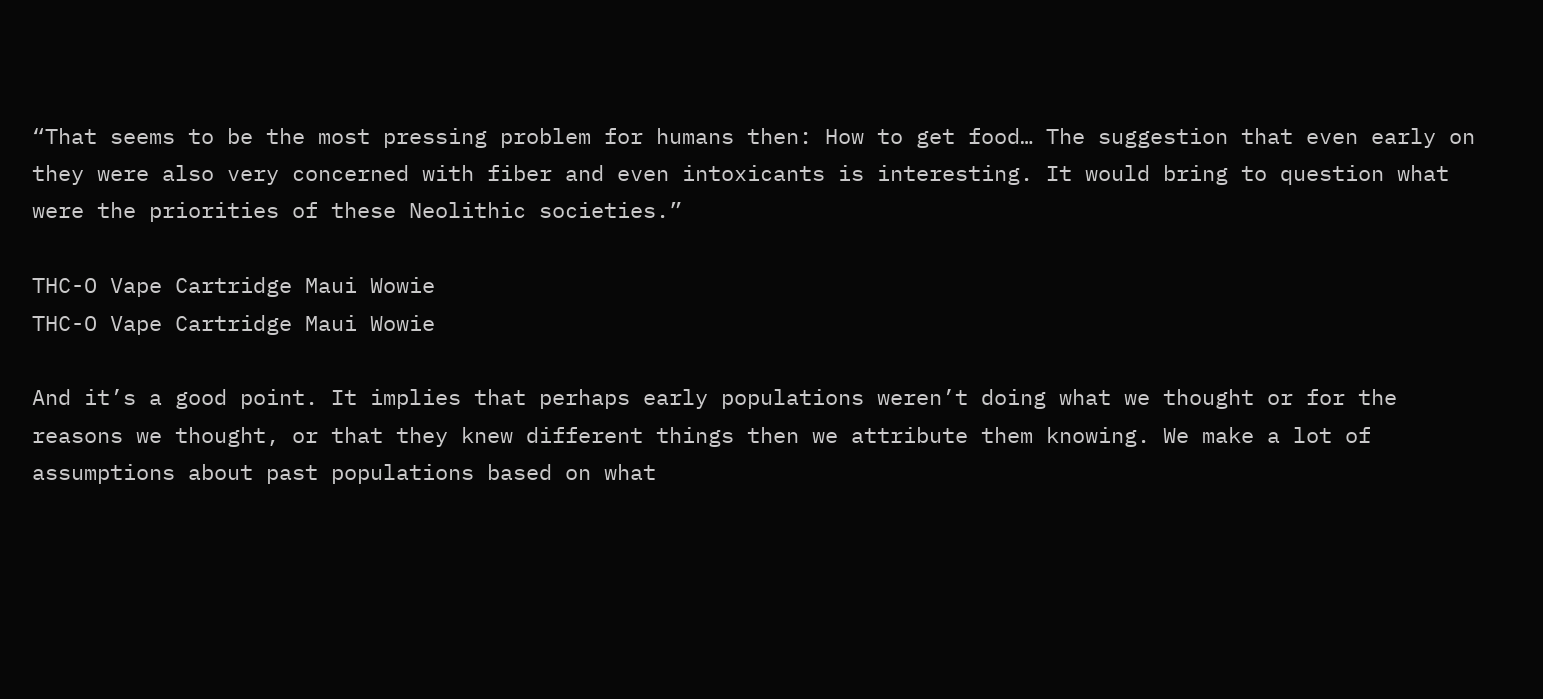“That seems to be the most pressing problem for humans then: How to get food… The suggestion that even early on they were also very concerned with fiber and even intoxicants is interesting. It would bring to question what were the priorities of these Neolithic societies.”

THC-O Vape Cartridge Maui Wowie
THC-O Vape Cartridge Maui Wowie

And it’s a good point. It implies that perhaps early populations weren’t doing what we thought or for the reasons we thought, or that they knew different things then we attribute them knowing. We make a lot of assumptions about past populations based on what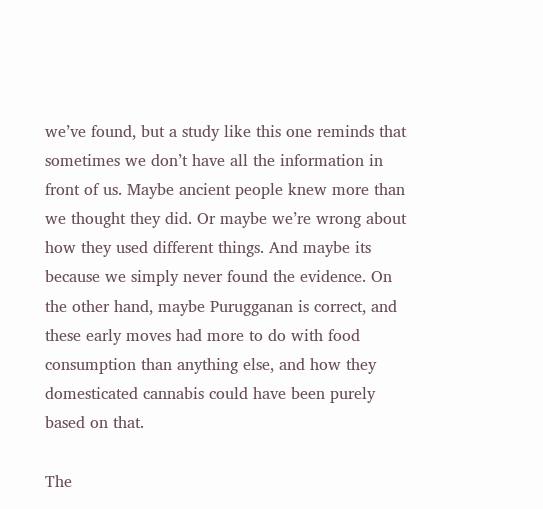we’ve found, but a study like this one reminds that sometimes we don’t have all the information in front of us. Maybe ancient people knew more than we thought they did. Or maybe we’re wrong about how they used different things. And maybe its because we simply never found the evidence. On the other hand, maybe Purugganan is correct, and these early moves had more to do with food consumption than anything else, and how they domesticated cannabis could have been purely based on that.

The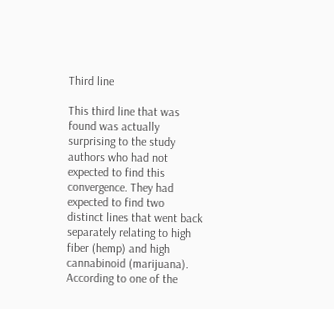Third line

This third line that was found was actually surprising to the study authors who had not expected to find this convergence. They had expected to find two distinct lines that went back separately relating to high fiber (hemp) and high cannabinoid (marijuana). According to one of the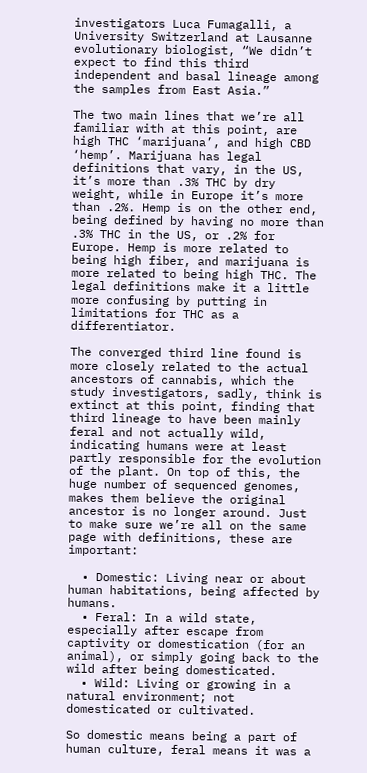investigators Luca Fumagalli, a University Switzerland at Lausanne evolutionary biologist, “We didn’t expect to find this third independent and basal lineage among the samples from East Asia.”

The two main lines that we’re all familiar with at this point, are high THC ‘marijuana’, and high CBD ‘hemp’. Marijuana has legal definitions that vary, in the US, it’s more than .3% THC by dry weight, while in Europe it’s more than .2%. Hemp is on the other end, being defined by having no more than .3% THC in the US, or .2% for Europe. Hemp is more related to being high fiber, and marijuana is more related to being high THC. The legal definitions make it a little more confusing by putting in limitations for THC as a differentiator.

The converged third line found is more closely related to the actual ancestors of cannabis, which the study investigators, sadly, think is extinct at this point, finding that third lineage to have been mainly feral and not actually wild, indicating humans were at least partly responsible for the evolution of the plant. On top of this, the huge number of sequenced genomes, makes them believe the original ancestor is no longer around. Just to make sure we’re all on the same page with definitions, these are important:

  • Domestic: Living near or about human habitations, being affected by humans.
  • Feral: In a wild state, especially after escape from captivity or domestication (for an animal), or simply going back to the wild after being domesticated.
  • Wild: Living or growing in a natural environment; not domesticated or cultivated.

So domestic means being a part of human culture, feral means it was a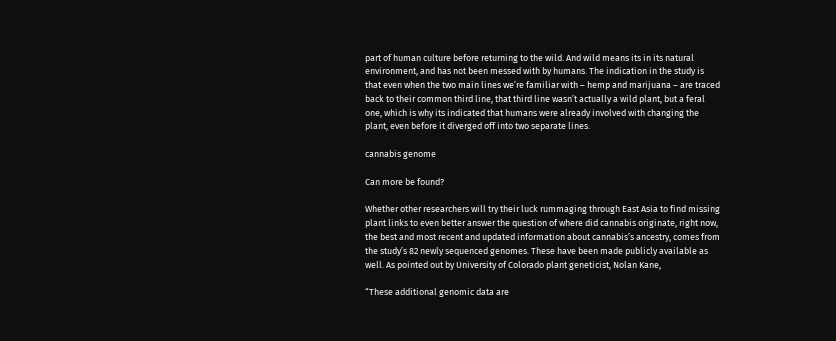part of human culture before returning to the wild. And wild means its in its natural environment, and has not been messed with by humans. The indication in the study is that even when the two main lines we’re familiar with – hemp and marijuana – are traced back to their common third line, that third line wasn’t actually a wild plant, but a feral one, which is why its indicated that humans were already involved with changing the plant, even before it diverged off into two separate lines.

cannabis genome

Can more be found?

Whether other researchers will try their luck rummaging through East Asia to find missing plant links to even better answer the question of where did cannabis originate, right now, the best and most recent and updated information about cannabis’s ancestry, comes from the study’s 82 newly sequenced genomes. These have been made publicly available as well. As pointed out by University of Colorado plant geneticist, Nolan Kane,

“These additional genomic data are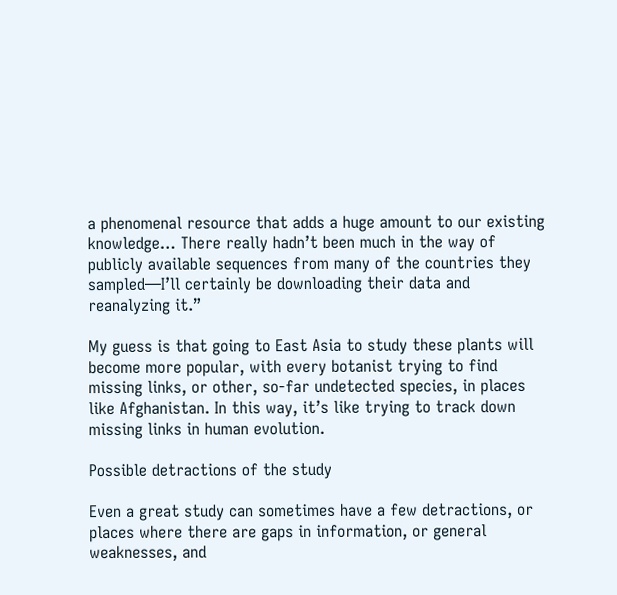a phenomenal resource that adds a huge amount to our existing knowledge… There really hadn’t been much in the way of publicly available sequences from many of the countries they sampled—I’ll certainly be downloading their data and reanalyzing it.”

My guess is that going to East Asia to study these plants will become more popular, with every botanist trying to find missing links, or other, so-far undetected species, in places like Afghanistan. In this way, it’s like trying to track down missing links in human evolution.

Possible detractions of the study

Even a great study can sometimes have a few detractions, or places where there are gaps in information, or general weaknesses, and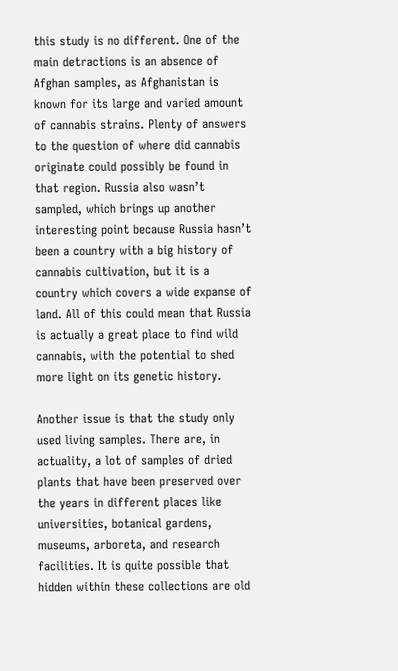this study is no different. One of the main detractions is an absence of Afghan samples, as Afghanistan is known for its large and varied amount of cannabis strains. Plenty of answers to the question of where did cannabis originate could possibly be found in that region. Russia also wasn’t sampled, which brings up another interesting point because Russia hasn’t been a country with a big history of cannabis cultivation, but it is a country which covers a wide expanse of land. All of this could mean that Russia is actually a great place to find wild cannabis, with the potential to shed more light on its genetic history.

Another issue is that the study only used living samples. There are, in actuality, a lot of samples of dried plants that have been preserved over the years in different places like universities, botanical gardens, museums, arboreta, and research facilities. It is quite possible that hidden within these collections are old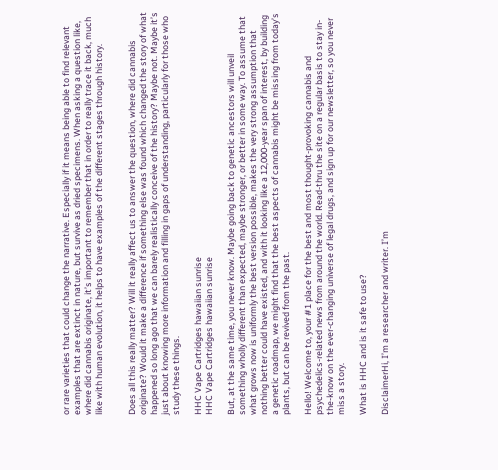or rare varieties that could change the narrative. Especially if it means being able to find relevant examples that are extinct in nature, but survive as dried specimens. When asking a question like, where did cannabis originate, it’s important to remember that in order to really trace it back, much like with human evolution, it helps to have examples of the different stages through history.


Does all this really matter? Will it really affect us to answer the question, where did cannabis originate? Would it make a difference if something else was found which changed the story of what happened so long ago that we can barely realistically conceive of the history? Maybe not. Maybe it’s just about knowing more information and filling in gaps of understanding, particularly for those who study these things.

HHC Vape Cartridges hawaiian sunrise
HHC Vape Cartridges hawaiian sunrise

But, at the same time, you never know. Maybe going back to genetic ancestors will unveil something wholly different than expected, maybe stronger, or better in some way. To assume that what grows now is uniformly the best version possible, makes the very strong assumption that nothing better could have existed, and with it looking like a 12,000-year span of interest, by building a genetic roadmap, we might find that the best aspects of cannabis might be missing from today’s plants, but can be revived from the past.

Hello! Welcome to, your #1 place for the best and most thought-provoking cannabis and psychedelics-related news from around the world. Read-thru the site on a regular basis to stay in-the-know on the ever-changing universe of legal drugs, and sign up for our newsletter, so you never miss a story.

What is HHC and is it safe to use?

DisclaimerHi, I’m a researcher and writer. I’m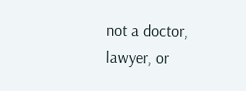not a doctor, lawyer, or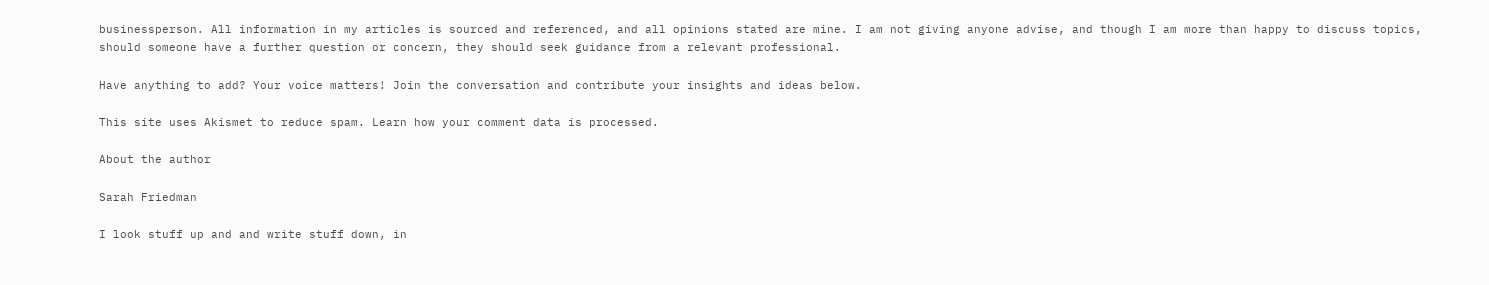businessperson. All information in my articles is sourced and referenced, and all opinions stated are mine. I am not giving anyone advise, and though I am more than happy to discuss topics, should someone have a further question or concern, they should seek guidance from a relevant professional.

Have anything to add? Your voice matters! Join the conversation and contribute your insights and ideas below.

This site uses Akismet to reduce spam. Learn how your comment data is processed.

About the author

Sarah Friedman

I look stuff up and and write stuff down, in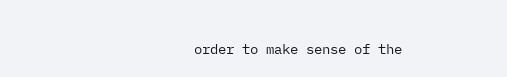order to make sense of the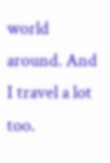world around. And I travel a lot too.